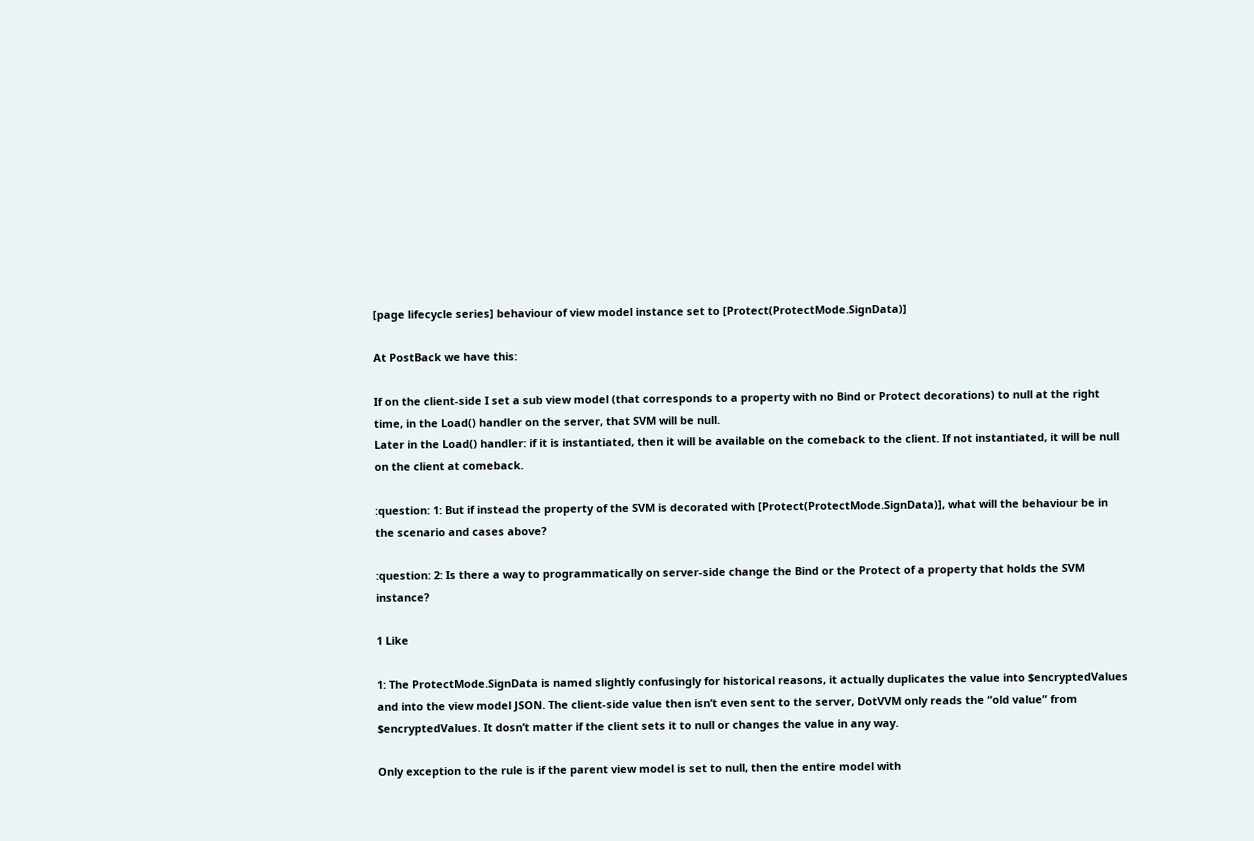[page lifecycle series] behaviour of view model instance set to [Protect(ProtectMode.SignData)]

At PostBack we have this:

If on the client-side I set a sub view model (that corresponds to a property with no Bind or Protect decorations) to null at the right time, in the Load() handler on the server, that SVM will be null.
Later in the Load() handler: if it is instantiated, then it will be available on the comeback to the client. If not instantiated, it will be null on the client at comeback.

:question: 1: But if instead the property of the SVM is decorated with [Protect(ProtectMode.SignData)], what will the behaviour be in the scenario and cases above?

:question: 2: Is there a way to programmatically on server-side change the Bind or the Protect of a property that holds the SVM instance?

1 Like

1: The ProtectMode.SignData is named slightly confusingly for historical reasons, it actually duplicates the value into $encryptedValues and into the view model JSON. The client-side value then isn’t even sent to the server, DotVVM only reads the “old value” from $encryptedValues. It dosn’t matter if the client sets it to null or changes the value in any way.

Only exception to the rule is if the parent view model is set to null, then the entire model with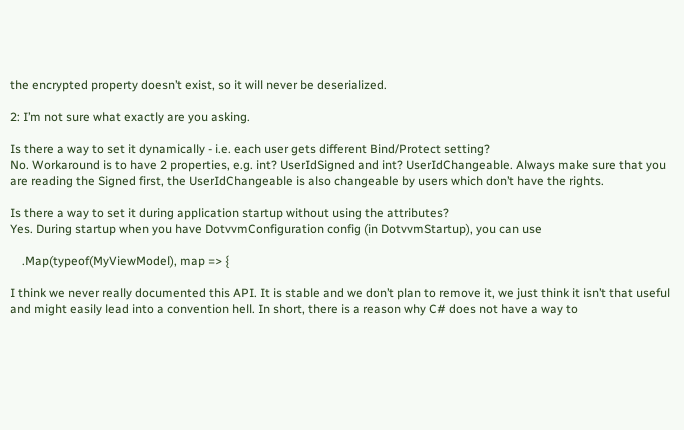the encrypted property doesn’t exist, so it will never be deserialized.

2: I’m not sure what exactly are you asking.

Is there a way to set it dynamically - i.e. each user gets different Bind/Protect setting?
No. Workaround is to have 2 properties, e.g. int? UserIdSigned and int? UserIdChangeable. Always make sure that you are reading the Signed first, the UserIdChangeable is also changeable by users which don’t have the rights.

Is there a way to set it during application startup without using the attributes?
Yes. During startup when you have DotvvmConfiguration config (in DotvvmStartup), you can use

    .Map(typeof(MyViewModel), map => {

I think we never really documented this API. It is stable and we don’t plan to remove it, we just think it isn’t that useful and might easily lead into a convention hell. In short, there is a reason why C# does not have a way to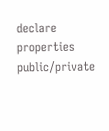declare properties public/private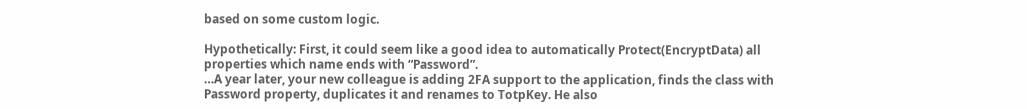based on some custom logic.

Hypothetically: First, it could seem like a good idea to automatically Protect(EncryptData) all properties which name ends with “Password”.
…A year later, your new colleague is adding 2FA support to the application, finds the class with Password property, duplicates it and renames to TotpKey. He also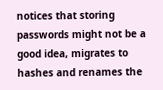notices that storing passwords might not be a good idea, migrates to hashes and renames the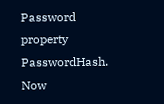Password property PasswordHash. Now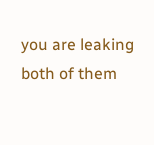you are leaking both of them